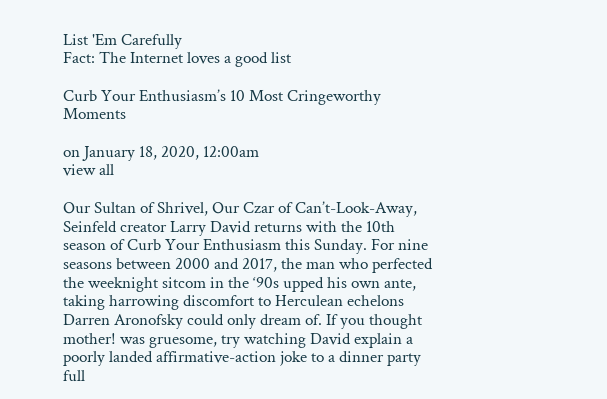List 'Em Carefully
Fact: The Internet loves a good list

Curb Your Enthusiasm’s 10 Most Cringeworthy Moments

on January 18, 2020, 12:00am
view all

Our Sultan of Shrivel, Our Czar of Can’t-Look-Away, Seinfeld creator Larry David returns with the 10th season of Curb Your Enthusiasm this Sunday. For nine seasons between 2000 and 2017, the man who perfected the weeknight sitcom in the ‘90s upped his own ante, taking harrowing discomfort to Herculean echelons Darren Aronofsky could only dream of. If you thought mother! was gruesome, try watching David explain a poorly landed affirmative-action joke to a dinner party full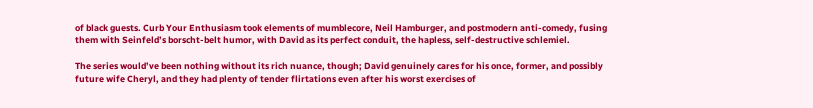of black guests. Curb Your Enthusiasm took elements of mumblecore, Neil Hamburger, and postmodern anti-comedy, fusing them with Seinfeld’s borscht-belt humor, with David as its perfect conduit, the hapless, self-destructive schlemiel.

The series would’ve been nothing without its rich nuance, though; David genuinely cares for his once, former, and possibly future wife Cheryl, and they had plenty of tender flirtations even after his worst exercises of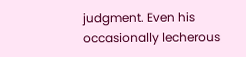judgment. Even his occasionally lecherous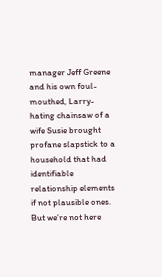manager Jeff Greene and his own foul-mouthed, Larry-hating chainsaw of a wife Susie brought profane slapstick to a household that had identifiable relationship elements if not plausible ones. But we’re not here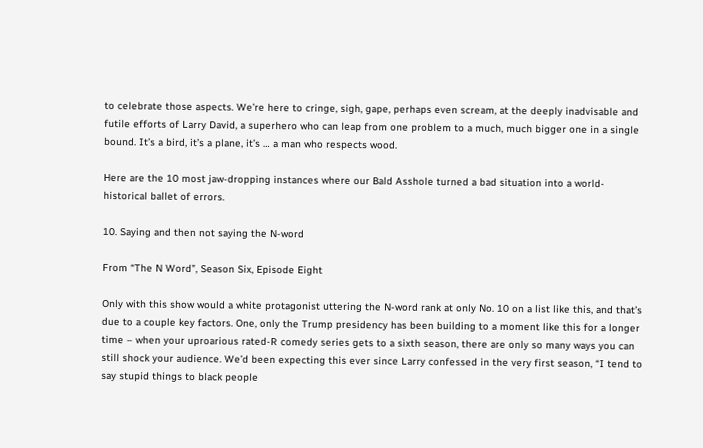to celebrate those aspects. We’re here to cringe, sigh, gape, perhaps even scream, at the deeply inadvisable and futile efforts of Larry David, a superhero who can leap from one problem to a much, much bigger one in a single bound. It’s a bird, it’s a plane, it’s … a man who respects wood.

Here are the 10 most jaw-dropping instances where our Bald Asshole turned a bad situation into a world-historical ballet of errors.

10. Saying and then not saying the N-word

From “The N Word”, Season Six, Episode Eight

Only with this show would a white protagonist uttering the N-word rank at only No. 10 on a list like this, and that’s due to a couple key factors. One, only the Trump presidency has been building to a moment like this for a longer time – when your uproarious rated-R comedy series gets to a sixth season, there are only so many ways you can still shock your audience. We’d been expecting this ever since Larry confessed in the very first season, “I tend to say stupid things to black people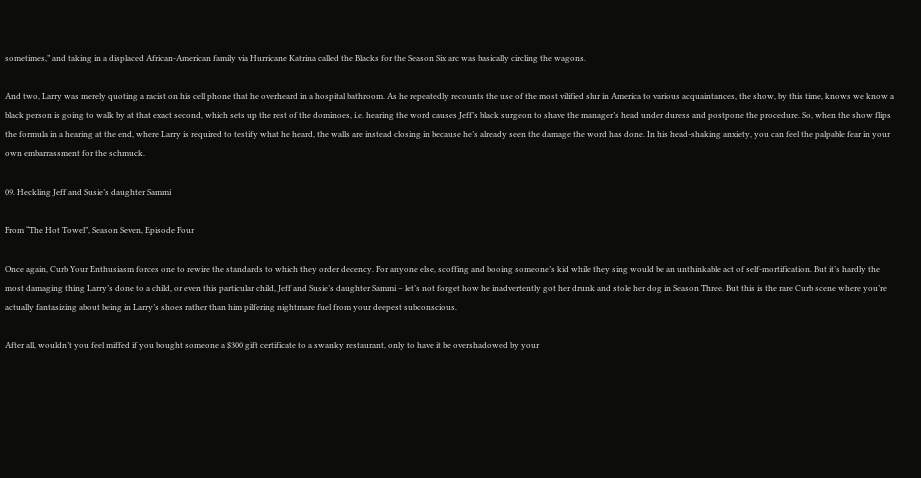sometimes,” and taking in a displaced African-American family via Hurricane Katrina called the Blacks for the Season Six arc was basically circling the wagons.

And two, Larry was merely quoting a racist on his cell phone that he overheard in a hospital bathroom. As he repeatedly recounts the use of the most vilified slur in America to various acquaintances, the show, by this time, knows we know a black person is going to walk by at that exact second, which sets up the rest of the dominoes, i.e. hearing the word causes Jeff’s black surgeon to shave the manager’s head under duress and postpone the procedure. So, when the show flips the formula in a hearing at the end, where Larry is required to testify what he heard, the walls are instead closing in because he’s already seen the damage the word has done. In his head-shaking anxiety, you can feel the palpable fear in your own embarrassment for the schmuck.

09. Heckling Jeff and Susie’s daughter Sammi

From “The Hot Towel”, Season Seven, Episode Four

Once again, Curb Your Enthusiasm forces one to rewire the standards to which they order decency. For anyone else, scoffing and booing someone’s kid while they sing would be an unthinkable act of self-mortification. But it’s hardly the most damaging thing Larry’s done to a child, or even this particular child, Jeff and Susie’s daughter Sammi – let’s not forget how he inadvertently got her drunk and stole her dog in Season Three. But this is the rare Curb scene where you’re actually fantasizing about being in Larry’s shoes rather than him pilfering nightmare fuel from your deepest subconscious.

After all, wouldn’t you feel miffed if you bought someone a $300 gift certificate to a swanky restaurant, only to have it be overshadowed by your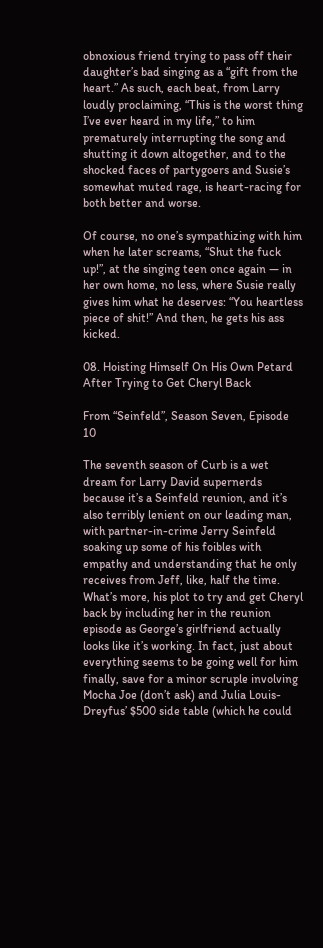obnoxious friend trying to pass off their daughter’s bad singing as a “gift from the heart.” As such, each beat, from Larry loudly proclaiming, “This is the worst thing I’ve ever heard in my life,” to him prematurely interrupting the song and shutting it down altogether, and to the shocked faces of partygoers and Susie’s somewhat muted rage, is heart-racing for both better and worse.

Of course, no one’s sympathizing with him when he later screams, “Shut the fuck up!”, at the singing teen once again — in her own home, no less, where Susie really gives him what he deserves: “You heartless piece of shit!” And then, he gets his ass kicked.

08. Hoisting Himself On His Own Petard After Trying to Get Cheryl Back

From “Seinfeld”, Season Seven, Episode 10

The seventh season of Curb is a wet dream for Larry David supernerds because it’s a Seinfeld reunion, and it’s also terribly lenient on our leading man, with partner-in-crime Jerry Seinfeld soaking up some of his foibles with empathy and understanding that he only receives from Jeff, like, half the time. What’s more, his plot to try and get Cheryl back by including her in the reunion episode as George’s girlfriend actually looks like it’s working. In fact, just about everything seems to be going well for him finally, save for a minor scruple involving Mocha Joe (don’t ask) and Julia Louis-Dreyfus’ $500 side table (which he could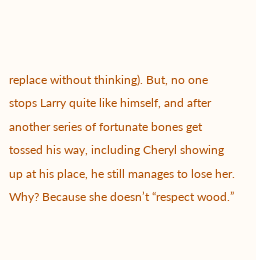replace without thinking). But, no one stops Larry quite like himself, and after another series of fortunate bones get tossed his way, including Cheryl showing up at his place, he still manages to lose her. Why? Because she doesn’t “respect wood.”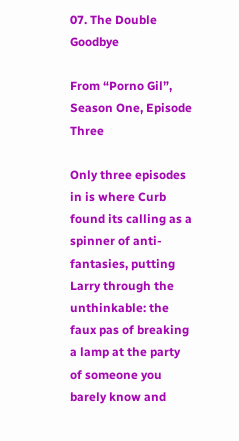07. The Double Goodbye

From “Porno Gil”, Season One, Episode Three

Only three episodes in is where Curb found its calling as a spinner of anti-fantasies, putting Larry through the unthinkable: the faux pas of breaking a lamp at the party of someone you barely know and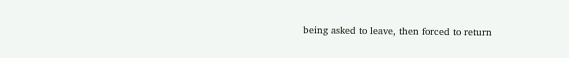being asked to leave, then forced to return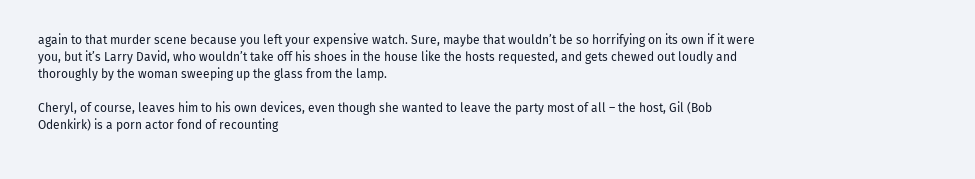again to that murder scene because you left your expensive watch. Sure, maybe that wouldn’t be so horrifying on its own if it were you, but it’s Larry David, who wouldn’t take off his shoes in the house like the hosts requested, and gets chewed out loudly and thoroughly by the woman sweeping up the glass from the lamp.

Cheryl, of course, leaves him to his own devices, even though she wanted to leave the party most of all – the host, Gil (Bob Odenkirk) is a porn actor fond of recounting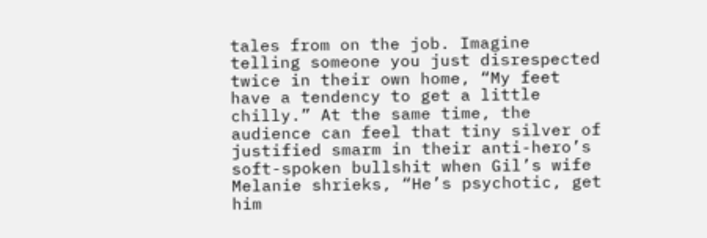tales from on the job. Imagine telling someone you just disrespected twice in their own home, “My feet have a tendency to get a little chilly.” At the same time, the audience can feel that tiny silver of justified smarm in their anti-hero’s soft-spoken bullshit when Gil’s wife Melanie shrieks, “He’s psychotic, get him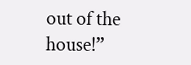out of the house!”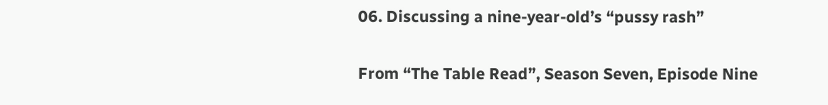06. Discussing a nine-year-old’s “pussy rash”

From “The Table Read”, Season Seven, Episode Nine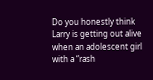Do you honestly think Larry is getting out alive when an adolescent girl with a “rash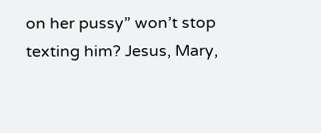on her pussy” won’t stop texting him? Jesus, Mary,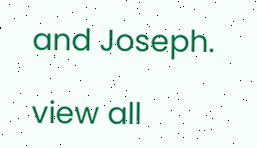and Joseph.

view all